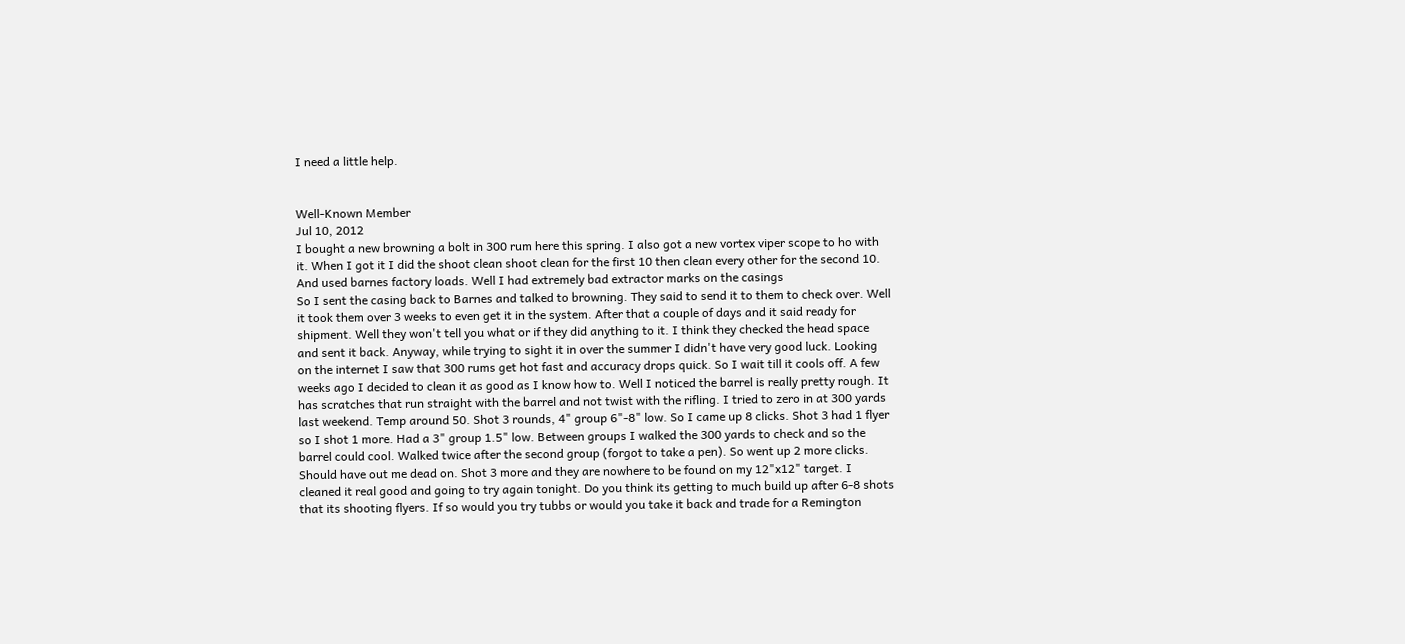I need a little help.


Well-Known Member
Jul 10, 2012
I bought a new browning a bolt in 300 rum here this spring. I also got a new vortex viper scope to ho with it. When I got it I did the shoot clean shoot clean for the first 10 then clean every other for the second 10. And used barnes factory loads. Well I had extremely bad extractor marks on the casings
So I sent the casing back to Barnes and talked to browning. They said to send it to them to check over. Well it took them over 3 weeks to even get it in the system. After that a couple of days and it said ready for shipment. Well they won't tell you what or if they did anything to it. I think they checked the head space and sent it back. Anyway, while trying to sight it in over the summer I didn't have very good luck. Looking on the internet I saw that 300 rums get hot fast and accuracy drops quick. So I wait till it cools off. A few weeks ago I decided to clean it as good as I know how to. Well I noticed the barrel is really pretty rough. It has scratches that run straight with the barrel and not twist with the rifling. I tried to zero in at 300 yards last weekend. Temp around 50. Shot 3 rounds, 4" group 6"-8" low. So I came up 8 clicks. Shot 3 had 1 flyer so I shot 1 more. Had a 3" group 1.5" low. Between groups I walked the 300 yards to check and so the barrel could cool. Walked twice after the second group (forgot to take a pen). So went up 2 more clicks. Should have out me dead on. Shot 3 more and they are nowhere to be found on my 12"x12" target. I cleaned it real good and going to try again tonight. Do you think its getting to much build up after 6-8 shots that its shooting flyers. If so would you try tubbs or would you take it back and trade for a Remington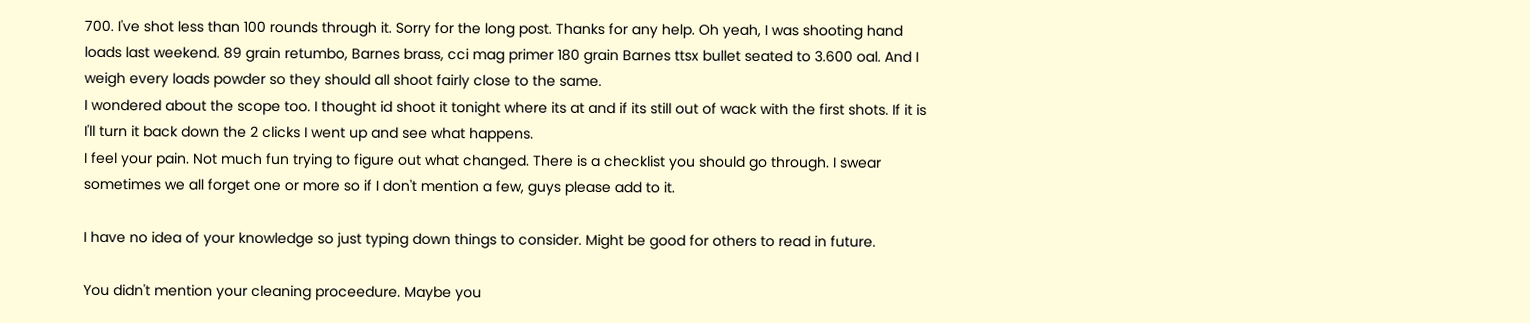700. I've shot less than 100 rounds through it. Sorry for the long post. Thanks for any help. Oh yeah, I was shooting hand loads last weekend. 89 grain retumbo, Barnes brass, cci mag primer 180 grain Barnes ttsx bullet seated to 3.600 oal. And I weigh every loads powder so they should all shoot fairly close to the same.
I wondered about the scope too. I thought id shoot it tonight where its at and if its still out of wack with the first shots. If it is I'll turn it back down the 2 clicks I went up and see what happens.
I feel your pain. Not much fun trying to figure out what changed. There is a checklist you should go through. I swear sometimes we all forget one or more so if I don't mention a few, guys please add to it.

I have no idea of your knowledge so just typing down things to consider. Might be good for others to read in future.

You didn't mention your cleaning proceedure. Maybe you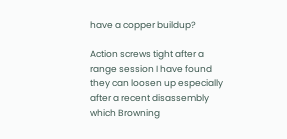have a copper buildup?

Action screws tight after a range session I have found they can loosen up especially after a recent disassembly which Browning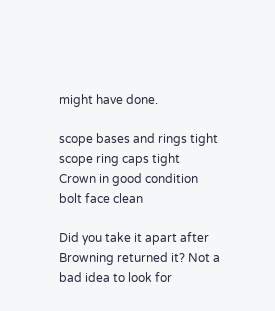might have done.

scope bases and rings tight
scope ring caps tight
Crown in good condition
bolt face clean

Did you take it apart after Browning returned it? Not a bad idea to look for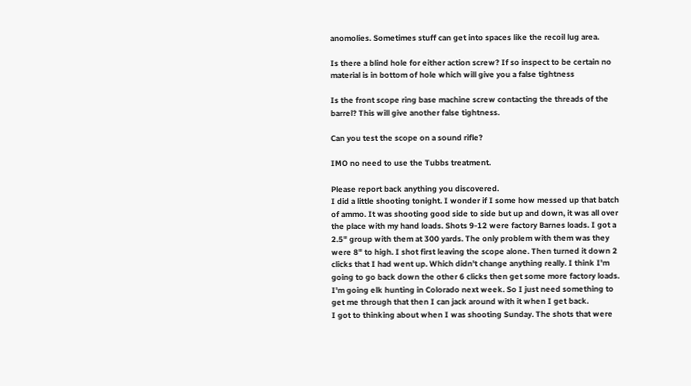anomolies. Sometimes stuff can get into spaces like the recoil lug area.

Is there a blind hole for either action screw? If so inspect to be certain no material is in bottom of hole which will give you a false tightness

Is the front scope ring base machine screw contacting the threads of the barrel? This will give another false tightness.

Can you test the scope on a sound rifle?

IMO no need to use the Tubbs treatment.

Please report back anything you discovered.
I did a little shooting tonight. I wonder if I some how messed up that batch of ammo. It was shooting good side to side but up and down, it was all over the place with my hand loads. Shots 9-12 were factory Barnes loads. I got a 2.5" group with them at 300 yards. The only problem with them was they were 8" to high. I shot first leaving the scope alone. Then turned it down 2 clicks that I had went up. Which didn't change anything really. I think I'm going to go back down the other 6 clicks then get some more factory loads. I'm going elk hunting in Colorado next week. So I just need something to get me through that then I can jack around with it when I get back.
I got to thinking about when I was shooting Sunday. The shots that were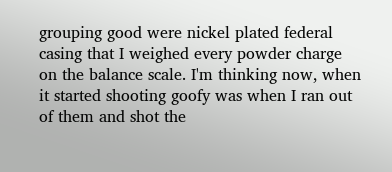grouping good were nickel plated federal casing that I weighed every powder charge on the balance scale. I'm thinking now, when it started shooting goofy was when I ran out of them and shot the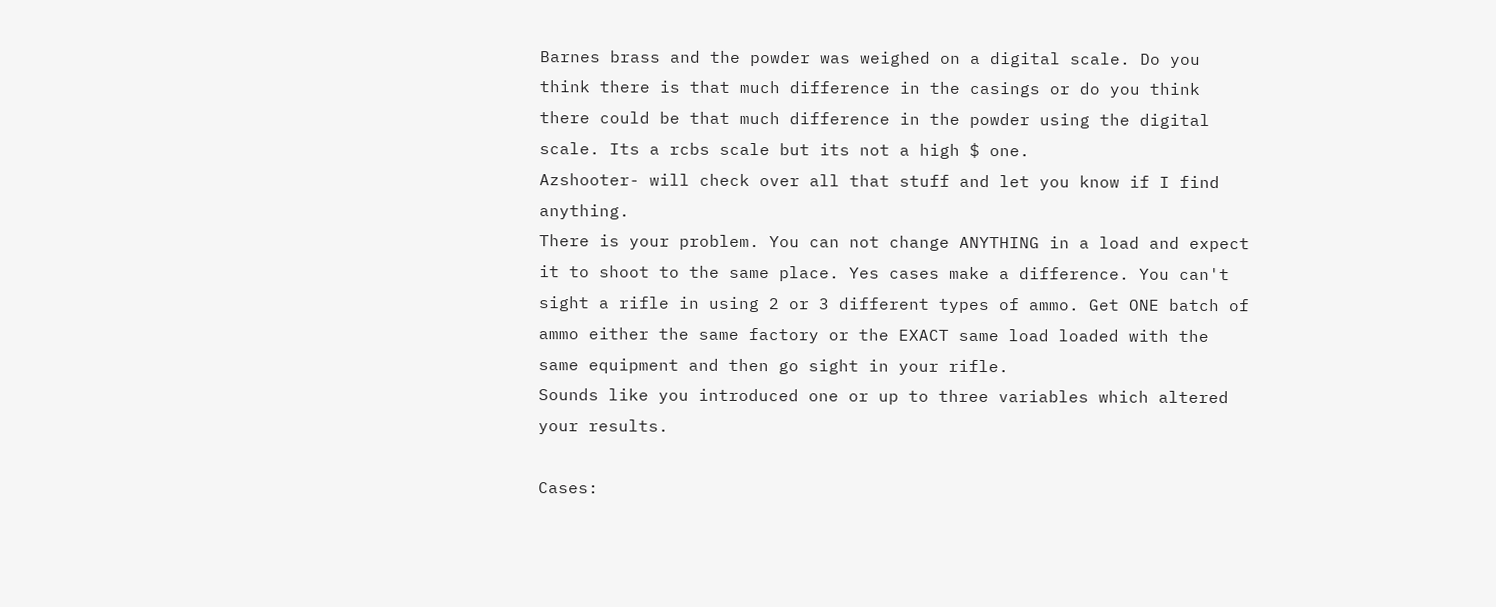Barnes brass and the powder was weighed on a digital scale. Do you think there is that much difference in the casings or do you think there could be that much difference in the powder using the digital scale. Its a rcbs scale but its not a high $ one.
Azshooter- will check over all that stuff and let you know if I find anything.
There is your problem. You can not change ANYTHING in a load and expect it to shoot to the same place. Yes cases make a difference. You can't sight a rifle in using 2 or 3 different types of ammo. Get ONE batch of ammo either the same factory or the EXACT same load loaded with the same equipment and then go sight in your rifle.
Sounds like you introduced one or up to three variables which altered your results.

Cases: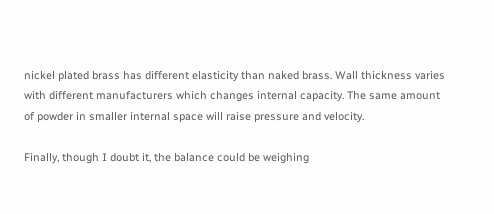nickel plated brass has different elasticity than naked brass. Wall thickness varies with different manufacturers which changes internal capacity. The same amount of powder in smaller internal space will raise pressure and velocity.

Finally, though I doubt it, the balance could be weighing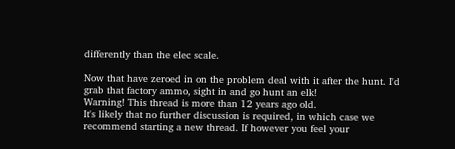differently than the elec scale.

Now that have zeroed in on the problem deal with it after the hunt. I'd grab that factory ammo, sight in and go hunt an elk!
Warning! This thread is more than 12 years ago old.
It's likely that no further discussion is required, in which case we recommend starting a new thread. If however you feel your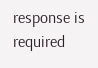response is required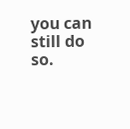you can still do so.